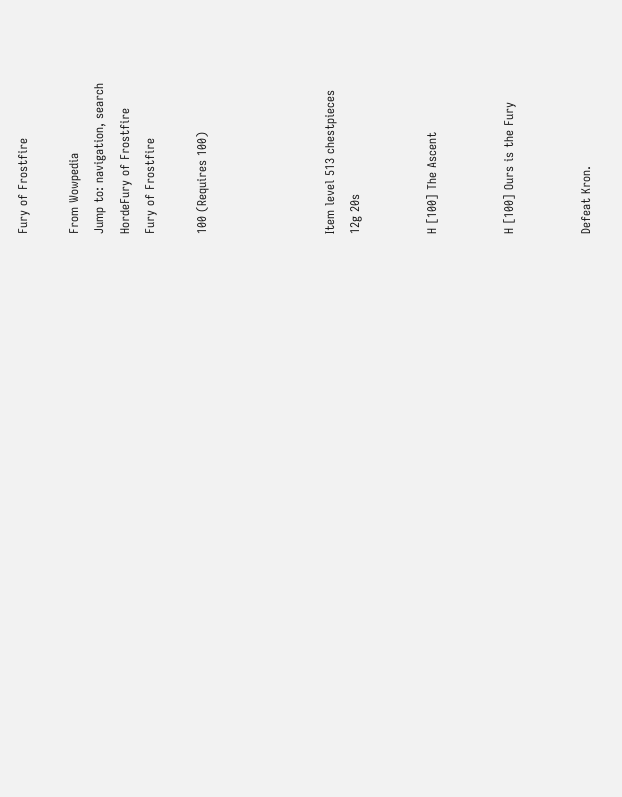Fury of Frostfire

From Wowpedia
Jump to: navigation, search
HordeFury of Frostfire
Fury of Frostfire

100 (Requires 100)




Item level 513 chestpieces
12g 20s


H [100] The Ascent


H [100] Ours is the Fury


Defeat Kron.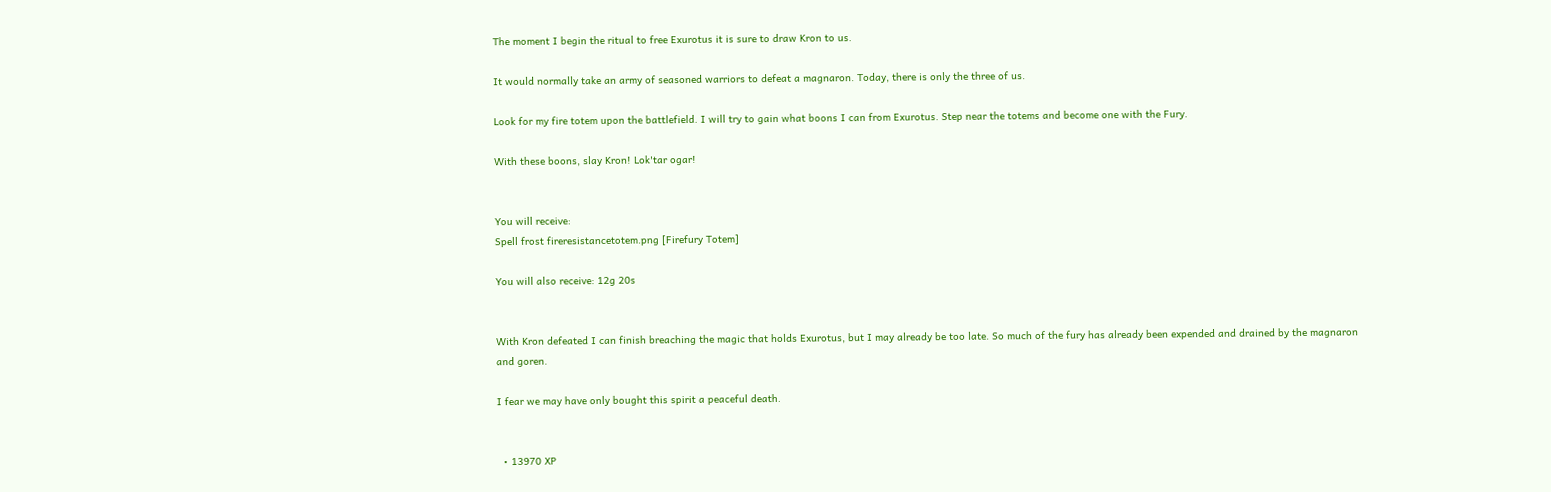The moment I begin the ritual to free Exurotus it is sure to draw Kron to us.

It would normally take an army of seasoned warriors to defeat a magnaron. Today, there is only the three of us.

Look for my fire totem upon the battlefield. I will try to gain what boons I can from Exurotus. Step near the totems and become one with the Fury.

With these boons, slay Kron! Lok'tar ogar!


You will receive:
Spell frost fireresistancetotem.png [Firefury Totem]

You will also receive: 12g 20s


With Kron defeated I can finish breaching the magic that holds Exurotus, but I may already be too late. So much of the fury has already been expended and drained by the magnaron and goren.

I fear we may have only bought this spirit a peaceful death.


  • 13970 XP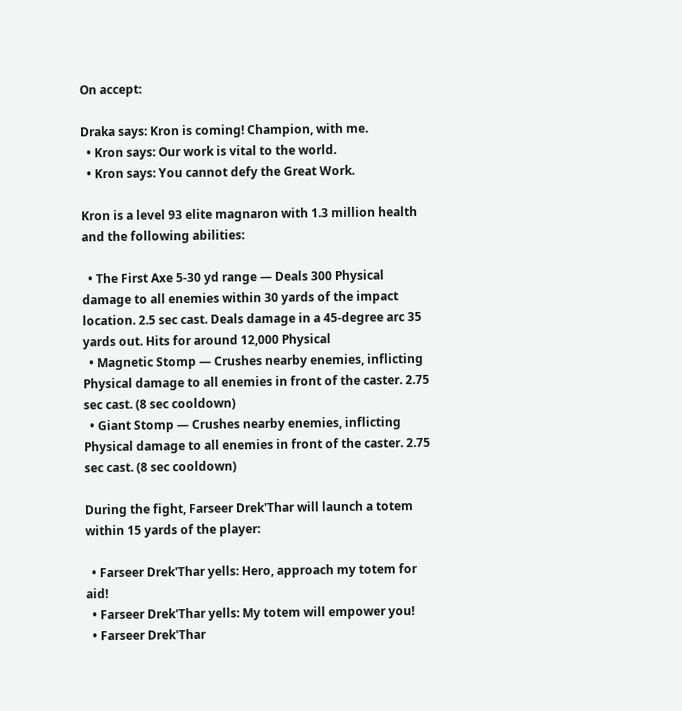On accept:

Draka says: Kron is coming! Champion, with me.
  • Kron says: Our work is vital to the world.
  • Kron says: You cannot defy the Great Work.

Kron is a level 93 elite magnaron with 1.3 million health and the following abilities:

  • The First Axe 5-30 yd range — Deals 300 Physical damage to all enemies within 30 yards of the impact location. 2.5 sec cast. Deals damage in a 45-degree arc 35 yards out. Hits for around 12,000 Physical
  • Magnetic Stomp — Crushes nearby enemies, inflicting Physical damage to all enemies in front of the caster. 2.75 sec cast. (8 sec cooldown)
  • Giant Stomp — Crushes nearby enemies, inflicting Physical damage to all enemies in front of the caster. 2.75 sec cast. (8 sec cooldown)

During the fight, Farseer Drek'Thar will launch a totem within 15 yards of the player:

  • Farseer Drek'Thar yells: Hero, approach my totem for aid!
  • Farseer Drek'Thar yells: My totem will empower you!
  • Farseer Drek'Thar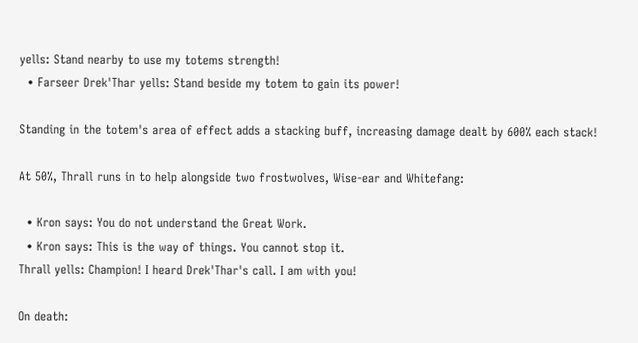yells: Stand nearby to use my totems strength!
  • Farseer Drek'Thar yells: Stand beside my totem to gain its power!

Standing in the totem's area of effect adds a stacking buff, increasing damage dealt by 600% each stack!

At 50%, Thrall runs in to help alongside two frostwolves, Wise-ear and Whitefang:

  • Kron says: You do not understand the Great Work.
  • Kron says: This is the way of things. You cannot stop it.
Thrall yells: Champion! I heard Drek'Thar's call. I am with you!

On death: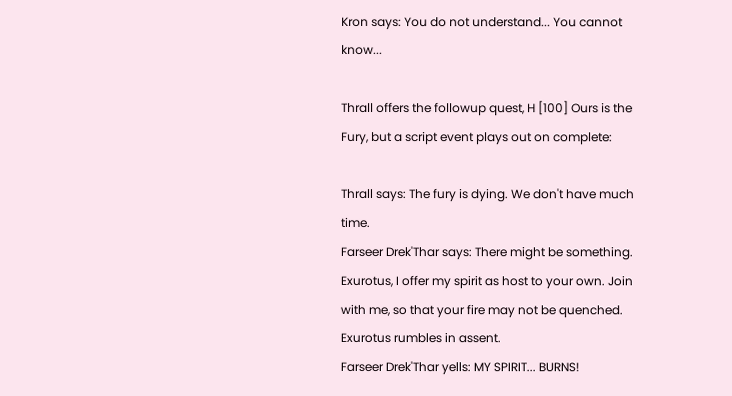Kron says: You do not understand... You cannot know...

Thrall offers the followup quest, H [100] Ours is the Fury, but a script event plays out on complete:

Thrall says: The fury is dying. We don't have much time.
Farseer Drek'Thar says: There might be something. Exurotus, I offer my spirit as host to your own. Join with me, so that your fire may not be quenched.
Exurotus rumbles in assent.
Farseer Drek'Thar yells: MY SPIRIT... BURNS!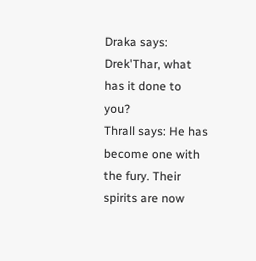Draka says: Drek'Thar, what has it done to you?
Thrall says: He has become one with the fury. Their spirits are now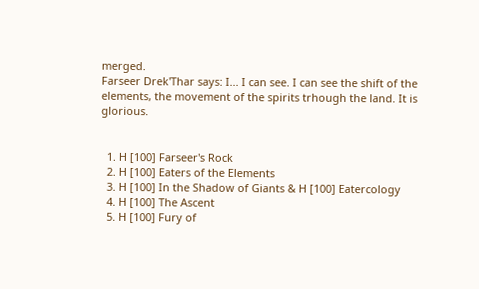merged.
Farseer Drek'Thar says: I... I can see. I can see the shift of the elements, the movement of the spirits trhough the land. It is glorious.


  1. H [100] Farseer's Rock
  2. H [100] Eaters of the Elements
  3. H [100] In the Shadow of Giants & H [100] Eatercology
  4. H [100] The Ascent
  5. H [100] Fury of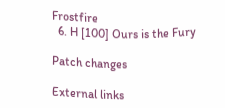Frostfire
  6. H [100] Ours is the Fury

Patch changes

External links